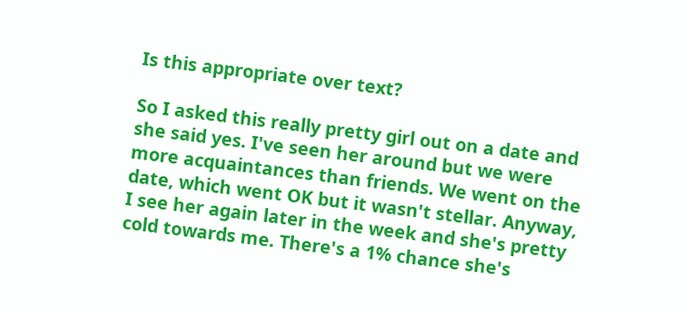Is this appropriate over text?

So I asked this really pretty girl out on a date and she said yes. I've seen her around but we were more acquaintances than friends. We went on the date, which went OK but it wasn't stellar. Anyway, I see her again later in the week and she's pretty cold towards me. There's a 1% chance she's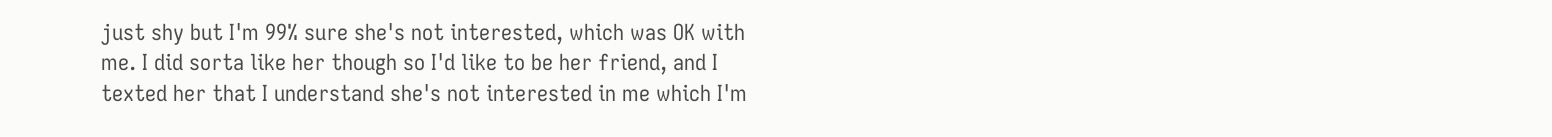just shy but I'm 99% sure she's not interested, which was OK with me. I did sorta like her though so I'd like to be her friend, and I texted her that I understand she's not interested in me which I'm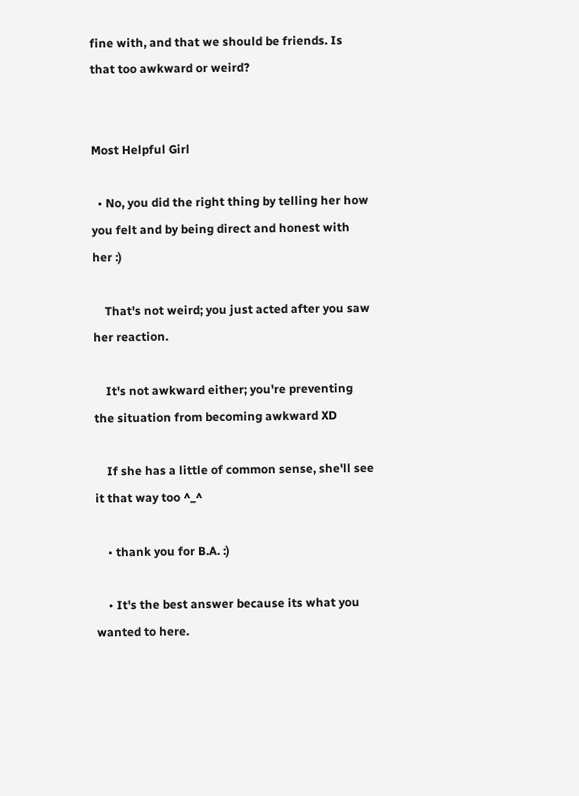fine with, and that we should be friends. Is that too awkward or weird?


Most Helpful Girl

  • No, you did the right thing by telling her how you felt and by being direct and honest with her :)

    That's not weird; you just acted after you saw her reaction.

    It's not awkward either; you're preventing the situation from becoming awkward XD

    If she has a little of common sense, she'll see it that way too ^_^

    • thank you for B.A. :)

    • It's the best answer because its what you wanted to here.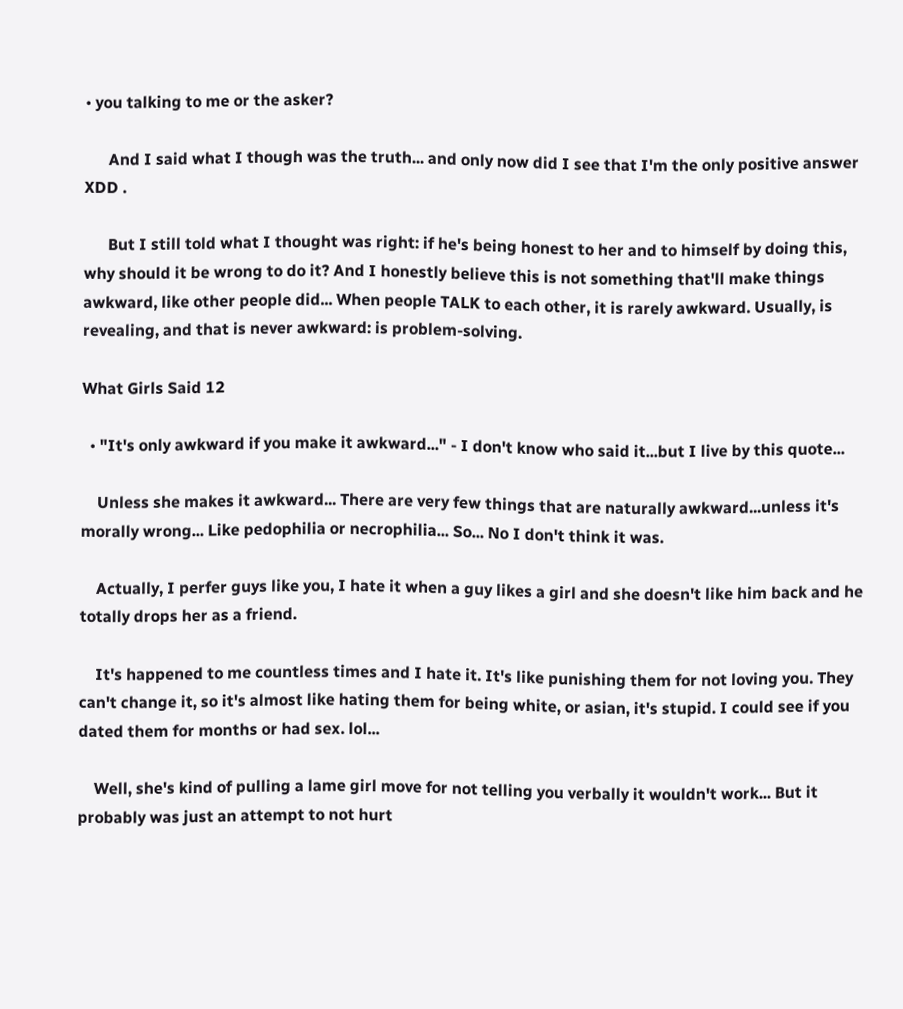• you talking to me or the asker?

      And I said what I though was the truth... and only now did I see that I'm the only positive answer XDD .

      But I still told what I thought was right: if he's being honest to her and to himself by doing this, why should it be wrong to do it? And I honestly believe this is not something that'll make things awkward, like other people did... When people TALK to each other, it is rarely awkward. Usually, is revealing, and that is never awkward: is problem-solving.

What Girls Said 12

  • "It's only awkward if you make it awkward..." - I don't know who said it...but I live by this quote...

    Unless she makes it awkward... There are very few things that are naturally awkward...unless it's morally wrong... Like pedophilia or necrophilia... So... No I don't think it was.

    Actually, I perfer guys like you, I hate it when a guy likes a girl and she doesn't like him back and he totally drops her as a friend.

    It's happened to me countless times and I hate it. It's like punishing them for not loving you. They can't change it, so it's almost like hating them for being white, or asian, it's stupid. I could see if you dated them for months or had sex. lol...

    Well, she's kind of pulling a lame girl move for not telling you verbally it wouldn't work... But it probably was just an attempt to not hurt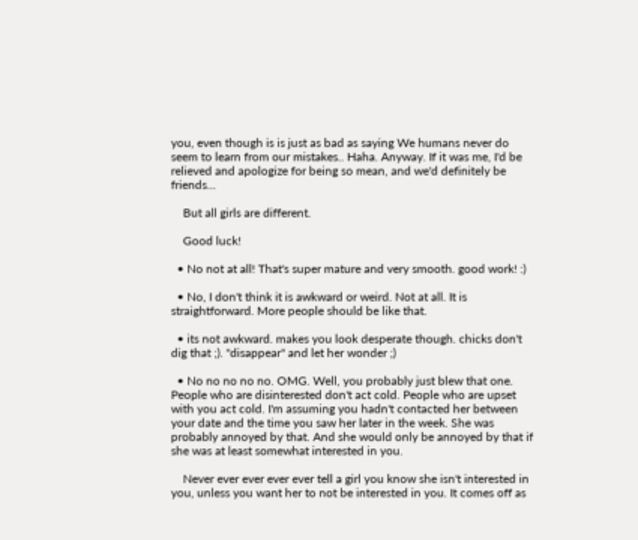you, even though is is just as bad as saying We humans never do seem to learn from our mistakes.. Haha. Anyway. If it was me, I'd be relieved and apologize for being so mean, and we'd definitely be friends...

    But all girls are different.

    Good luck!

  • No not at all! That's super mature and very smooth. good work! :)

  • No, I don't think it is awkward or weird. Not at all. It is straightforward. More people should be like that.

  • its not awkward. makes you look desperate though. chicks don't dig that ;). "disappear" and let her wonder ;)

  • No no no no no. OMG. Well, you probably just blew that one. People who are disinterested don't act cold. People who are upset with you act cold. I'm assuming you hadn't contacted her between your date and the time you saw her later in the week. She was probably annoyed by that. And she would only be annoyed by that if she was at least somewhat interested in you.

    Never ever ever ever ever tell a girl you know she isn't interested in you, unless you want her to not be interested in you. It comes off as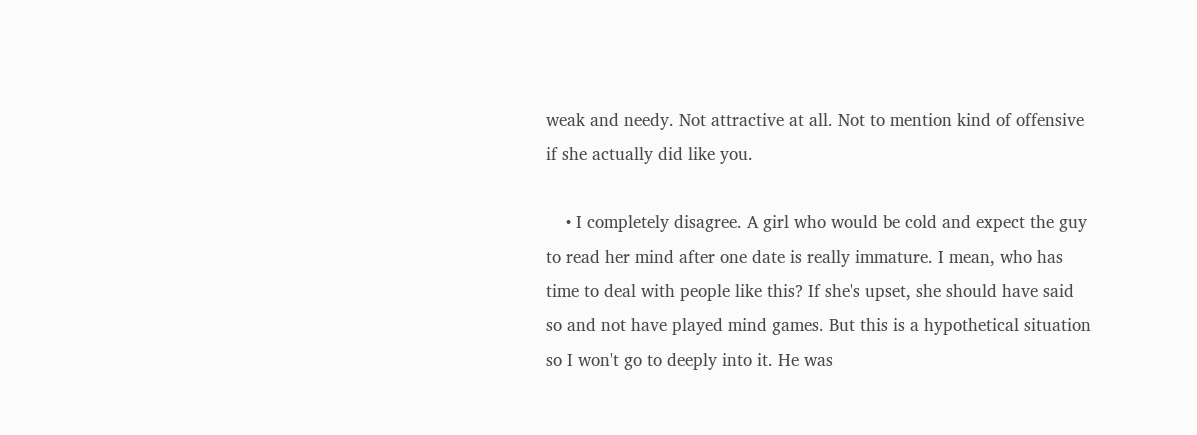weak and needy. Not attractive at all. Not to mention kind of offensive if she actually did like you.

    • I completely disagree. A girl who would be cold and expect the guy to read her mind after one date is really immature. I mean, who has time to deal with people like this? If she's upset, she should have said so and not have played mind games. But this is a hypothetical situation so I won't go to deeply into it. He was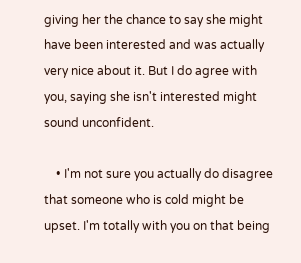giving her the chance to say she might have been interested and was actually very nice about it. But I do agree with you, saying she isn't interested might sound unconfident.

    • I'm not sure you actually do disagree that someone who is cold might be upset. I'm totally with you on that being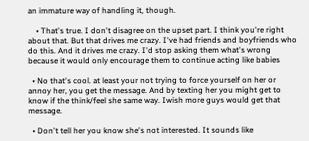an immature way of handling it, though.

    • That's true. I don't disagree on the upset part. I think you're right about that. But that drives me crazy. I've had friends and boyfriends who do this. And it drives me crazy. I'd stop asking them what's wrong because it would only encourage them to continue acting like babies

  • No that's cool. at least your not trying to force yourself on her or annoy her, you get the message. And by texting her you might get to know if the think/feel she same way. Iwish more guys would get that message.

  • Don't tell her you know she's not interested. It sounds like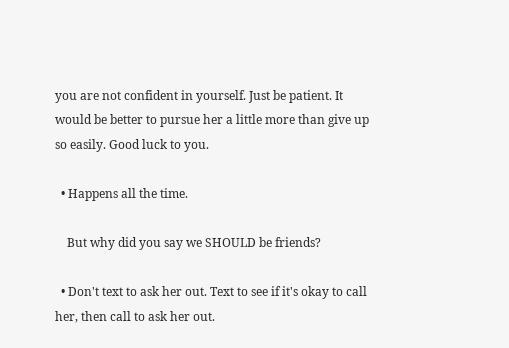you are not confident in yourself. Just be patient. It would be better to pursue her a little more than give up so easily. Good luck to you.

  • Happens all the time.

    But why did you say we SHOULD be friends?

  • Don't text to ask her out. Text to see if it's okay to call her, then call to ask her out.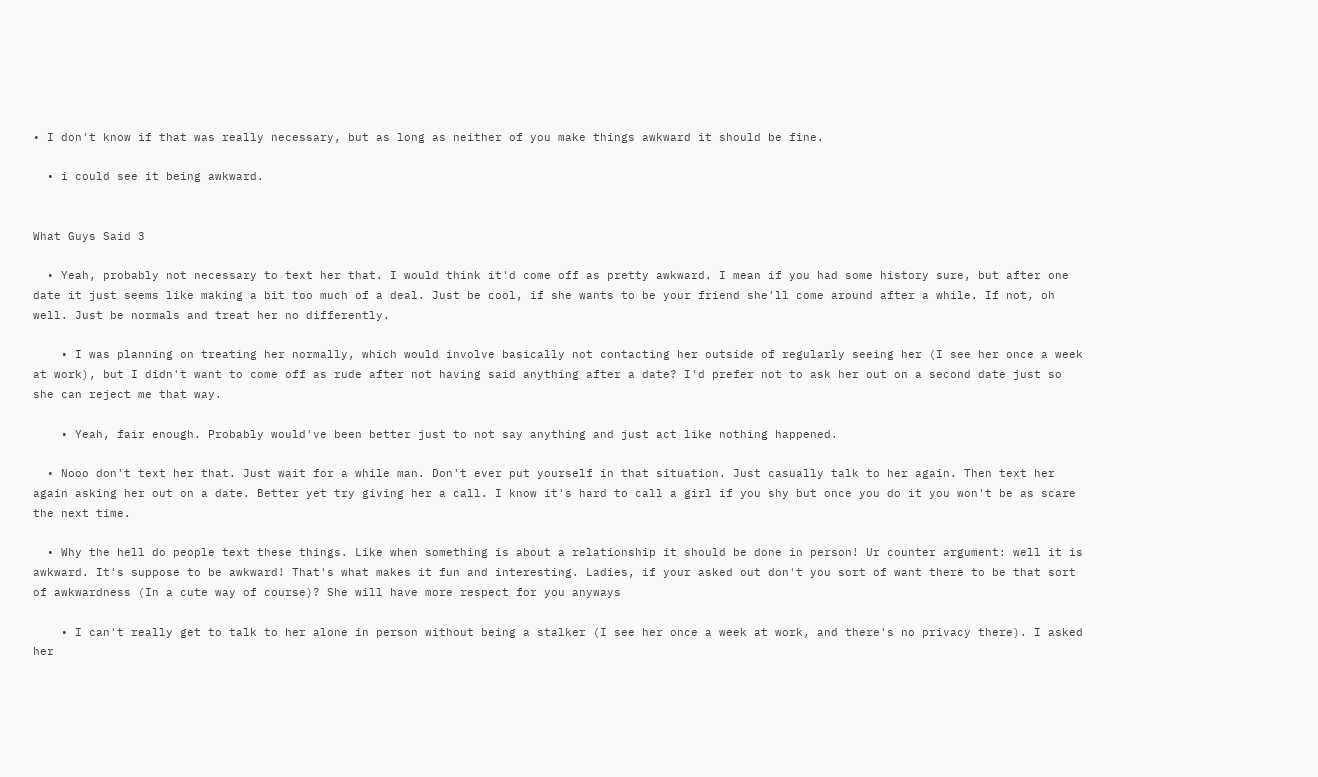• I don't know if that was really necessary, but as long as neither of you make things awkward it should be fine.

  • i could see it being awkward.


What Guys Said 3

  • Yeah, probably not necessary to text her that. I would think it'd come off as pretty awkward. I mean if you had some history sure, but after one date it just seems like making a bit too much of a deal. Just be cool, if she wants to be your friend she'll come around after a while. If not, oh well. Just be normals and treat her no differently.

    • I was planning on treating her normally, which would involve basically not contacting her outside of regularly seeing her (I see her once a week at work), but I didn't want to come off as rude after not having said anything after a date? I'd prefer not to ask her out on a second date just so she can reject me that way.

    • Yeah, fair enough. Probably would've been better just to not say anything and just act like nothing happened.

  • Nooo don't text her that. Just wait for a while man. Don't ever put yourself in that situation. Just casually talk to her again. Then text her again asking her out on a date. Better yet try giving her a call. I know it's hard to call a girl if you shy but once you do it you won't be as scare the next time.

  • Why the hell do people text these things. Like when something is about a relationship it should be done in person! Ur counter argument: well it is awkward. It's suppose to be awkward! That's what makes it fun and interesting. Ladies, if your asked out don't you sort of want there to be that sort of awkwardness (In a cute way of course)? She will have more respect for you anyways

    • I can't really get to talk to her alone in person without being a stalker (I see her once a week at work, and there's no privacy there). I asked her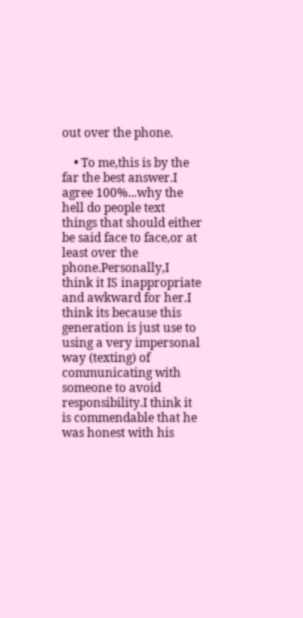out over the phone.

    • To me,this is by the far the best answer.I agree 100%...why the hell do people text things that should either be said face to face,or at least over the phone.Personally,I think it IS inappropriate and awkward for her.I think its because this generation is just use to using a very impersonal way (texting) of communicating with someone to avoid responsibility.I think it is commendable that he was honest with his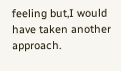feeling but,I would have taken another approach.